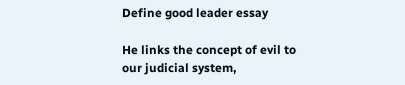Define good leader essay

He links the concept of evil to our judicial system,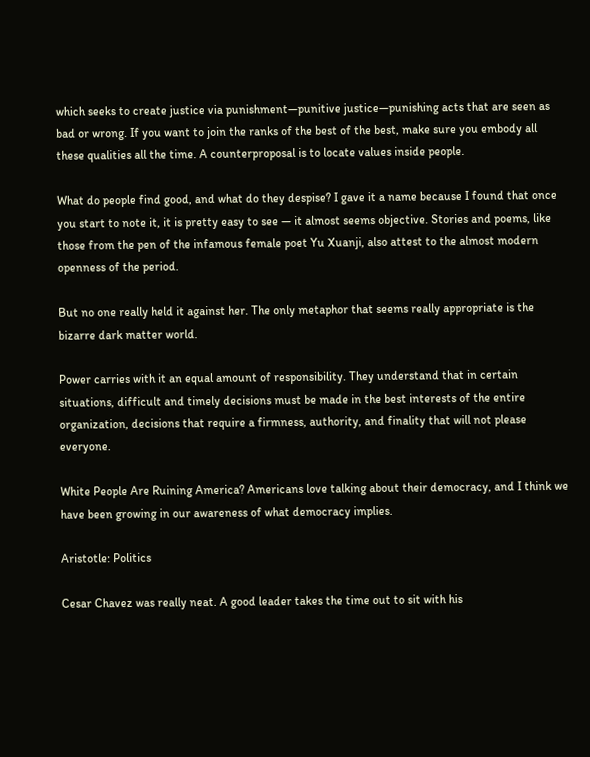which seeks to create justice via punishment—punitive justice—punishing acts that are seen as bad or wrong. If you want to join the ranks of the best of the best, make sure you embody all these qualities all the time. A counterproposal is to locate values inside people.

What do people find good, and what do they despise? I gave it a name because I found that once you start to note it, it is pretty easy to see — it almost seems objective. Stories and poems, like those from the pen of the infamous female poet Yu Xuanji, also attest to the almost modern openness of the period.

But no one really held it against her. The only metaphor that seems really appropriate is the bizarre dark matter world.

Power carries with it an equal amount of responsibility. They understand that in certain situations, difficult and timely decisions must be made in the best interests of the entire organization, decisions that require a firmness, authority, and finality that will not please everyone.

White People Are Ruining America? Americans love talking about their democracy, and I think we have been growing in our awareness of what democracy implies.

Aristotle: Politics

Cesar Chavez was really neat. A good leader takes the time out to sit with his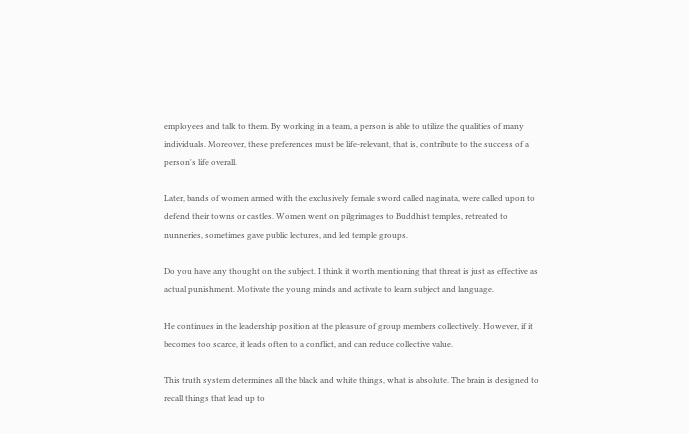employees and talk to them. By working in a team, a person is able to utilize the qualities of many individuals. Moreover, these preferences must be life-relevant, that is, contribute to the success of a person's life overall.

Later, bands of women armed with the exclusively female sword called naginata, were called upon to defend their towns or castles. Women went on pilgrimages to Buddhist temples, retreated to nunneries, sometimes gave public lectures, and led temple groups.

Do you have any thought on the subject. I think it worth mentioning that threat is just as effective as actual punishment. Motivate the young minds and activate to learn subject and language.

He continues in the leadership position at the pleasure of group members collectively. However, if it becomes too scarce, it leads often to a conflict, and can reduce collective value.

This truth system determines all the black and white things, what is absolute. The brain is designed to recall things that lead up to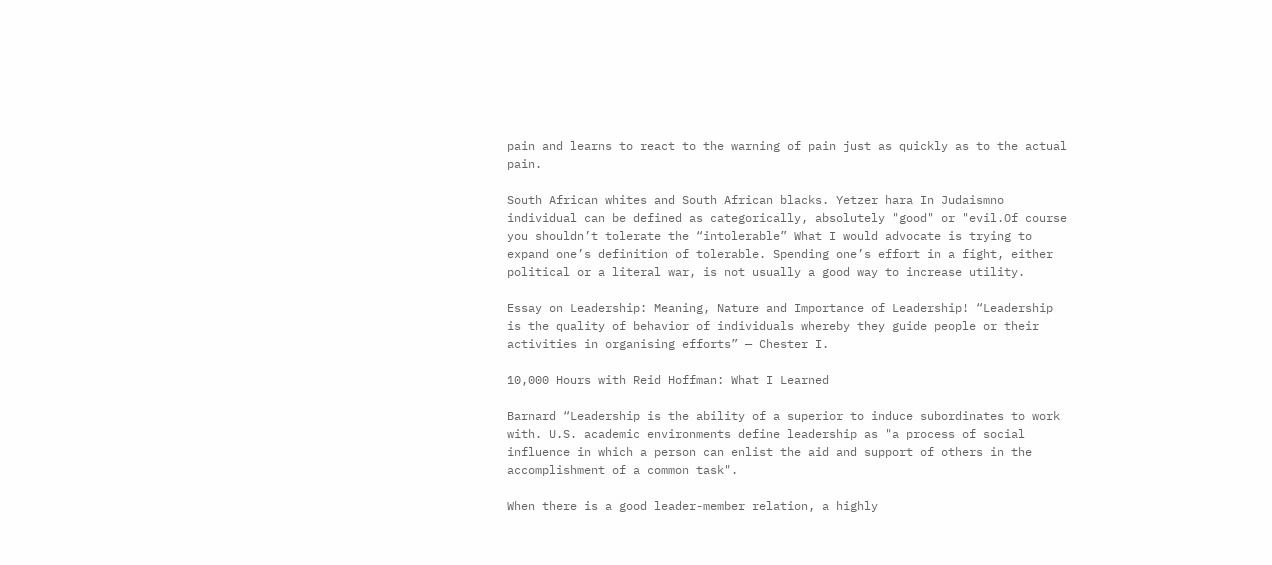pain and learns to react to the warning of pain just as quickly as to the actual pain.

South African whites and South African blacks. Yetzer hara In Judaismno individual can be defined as categorically, absolutely "good" or "evil.Of course you shouldn’t tolerate the “intolerable” What I would advocate is trying to expand one’s definition of tolerable. Spending one’s effort in a fight, either political or a literal war, is not usually a good way to increase utility.

Essay on Leadership: Meaning, Nature and Importance of Leadership! “Leadership is the quality of behavior of individuals whereby they guide people or their activities in organising efforts” — Chester I.

10,000 Hours with Reid Hoffman: What I Learned

Barnard “Leadership is the ability of a superior to induce subordinates to work with. U.S. academic environments define leadership as "a process of social influence in which a person can enlist the aid and support of others in the accomplishment of a common task".

When there is a good leader-member relation, a highly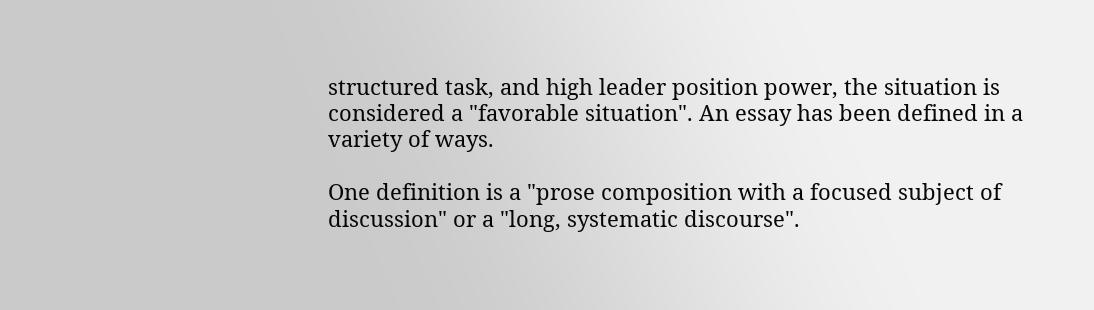structured task, and high leader position power, the situation is considered a "favorable situation". An essay has been defined in a variety of ways.

One definition is a "prose composition with a focused subject of discussion" or a "long, systematic discourse".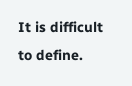It is difficult to define.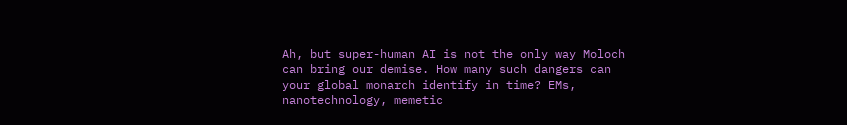Ah, but super-human AI is not the only way Moloch can bring our demise. How many such dangers can your global monarch identify in time? EMs, nanotechnology, memetic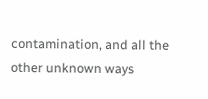contamination, and all the other unknown ways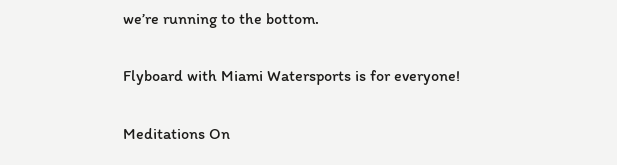we’re running to the bottom.

Flyboard with Miami Watersports is for everyone!

Meditations On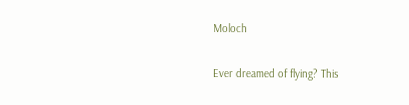Moloch

Ever dreamed of flying? This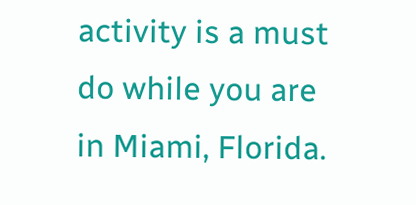activity is a must do while you are in Miami, Florida.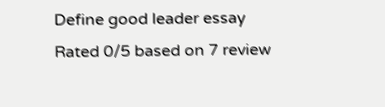Define good leader essay
Rated 0/5 based on 7 review